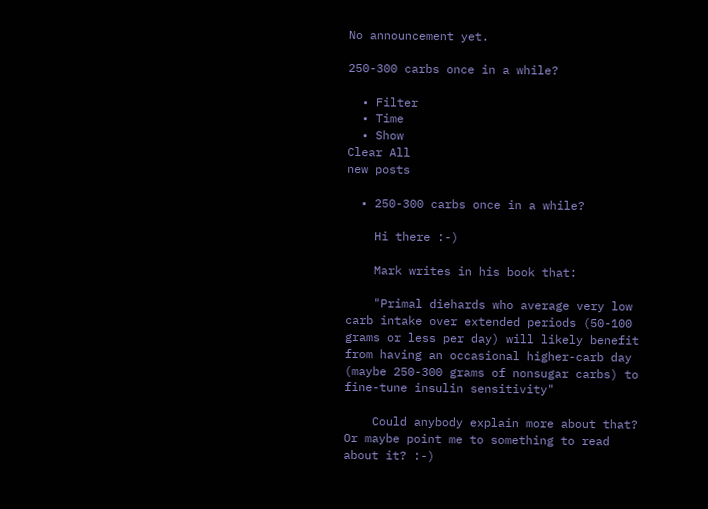No announcement yet.

250-300 carbs once in a while?

  • Filter
  • Time
  • Show
Clear All
new posts

  • 250-300 carbs once in a while?

    Hi there :-)

    Mark writes in his book that:

    "Primal diehards who average very low carb intake over extended periods (50-100 grams or less per day) will likely benefit from having an occasional higher-carb day (maybe 250-300 grams of nonsugar carbs) to fine-tune insulin sensitivity"

    Could anybody explain more about that? Or maybe point me to something to read about it? :-)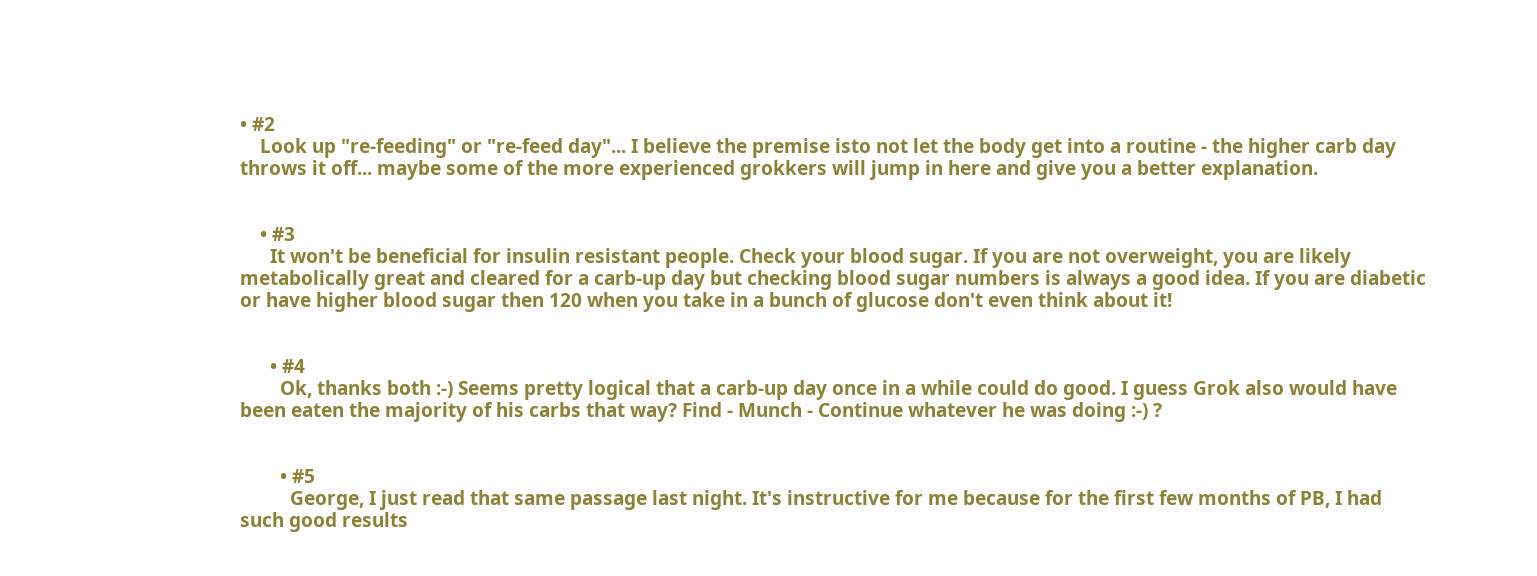• #2
    Look up "re-feeding" or "re-feed day"... I believe the premise isto not let the body get into a routine - the higher carb day throws it off... maybe some of the more experienced grokkers will jump in here and give you a better explanation.


    • #3
      It won't be beneficial for insulin resistant people. Check your blood sugar. If you are not overweight, you are likely metabolically great and cleared for a carb-up day but checking blood sugar numbers is always a good idea. If you are diabetic or have higher blood sugar then 120 when you take in a bunch of glucose don't even think about it!


      • #4
        Ok, thanks both :-) Seems pretty logical that a carb-up day once in a while could do good. I guess Grok also would have been eaten the majority of his carbs that way? Find - Munch - Continue whatever he was doing :-) ?


        • #5
          George, I just read that same passage last night. It's instructive for me because for the first few months of PB, I had such good results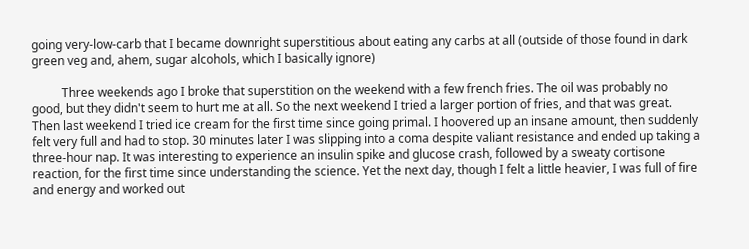going very-low-carb that I became downright superstitious about eating any carbs at all (outside of those found in dark green veg and, ahem, sugar alcohols, which I basically ignore)

          Three weekends ago I broke that superstition on the weekend with a few french fries. The oil was probably no good, but they didn't seem to hurt me at all. So the next weekend I tried a larger portion of fries, and that was great. Then last weekend I tried ice cream for the first time since going primal. I hoovered up an insane amount, then suddenly felt very full and had to stop. 30 minutes later I was slipping into a coma despite valiant resistance and ended up taking a three-hour nap. It was interesting to experience an insulin spike and glucose crash, followed by a sweaty cortisone reaction, for the first time since understanding the science. Yet the next day, though I felt a little heavier, I was full of fire and energy and worked out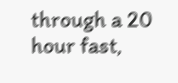through a 20 hour fast,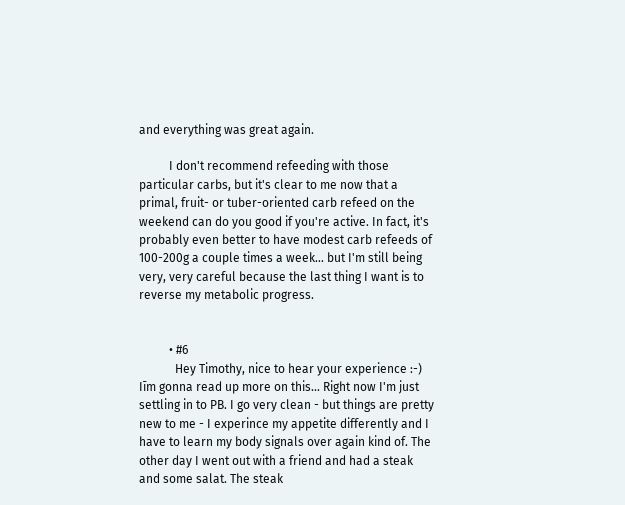and everything was great again.

          I don't recommend refeeding with those particular carbs, but it's clear to me now that a primal, fruit- or tuber-oriented carb refeed on the weekend can do you good if you're active. In fact, it's probably even better to have modest carb refeeds of 100-200g a couple times a week... but I'm still being very, very careful because the last thing I want is to reverse my metabolic progress.


          • #6
            Hey Timothy, nice to hear your experience :-) Iīm gonna read up more on this... Right now I'm just settling in to PB. I go very clean - but things are pretty new to me - I experince my appetite differently and I have to learn my body signals over again kind of. The other day I went out with a friend and had a steak and some salat. The steak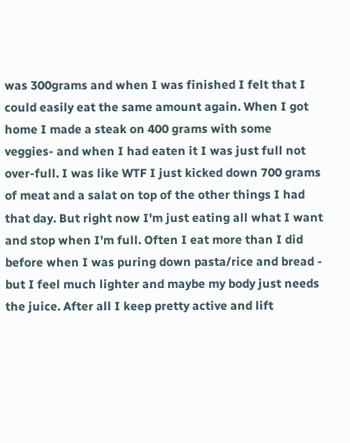was 300grams and when I was finished I felt that I could easily eat the same amount again. When I got home I made a steak on 400 grams with some veggies- and when I had eaten it I was just full not over-full. I was like WTF I just kicked down 700 grams of meat and a salat on top of the other things I had that day. But right now I'm just eating all what I want and stop when I'm full. Often I eat more than I did before when I was puring down pasta/rice and bread - but I feel much lighter and maybe my body just needs the juice. After all I keep pretty active and lift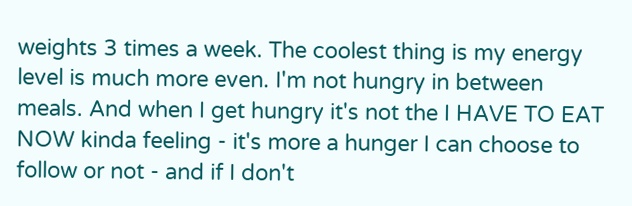weights 3 times a week. The coolest thing is my energy level is much more even. I'm not hungry in between meals. And when I get hungry it's not the I HAVE TO EAT NOW kinda feeling - it's more a hunger I can choose to follow or not - and if I don't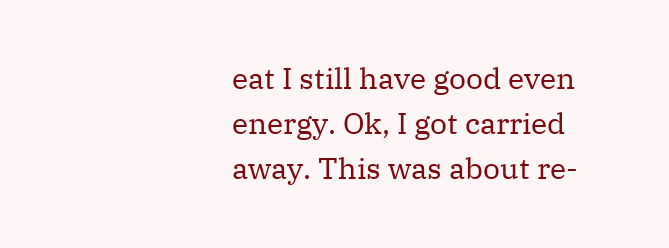eat I still have good even energy. Ok, I got carried away. This was about re-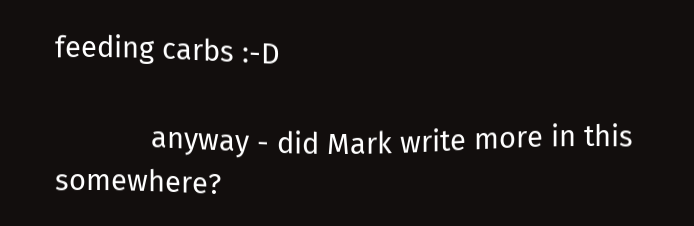feeding carbs :-D

            anyway - did Mark write more in this somewhere?